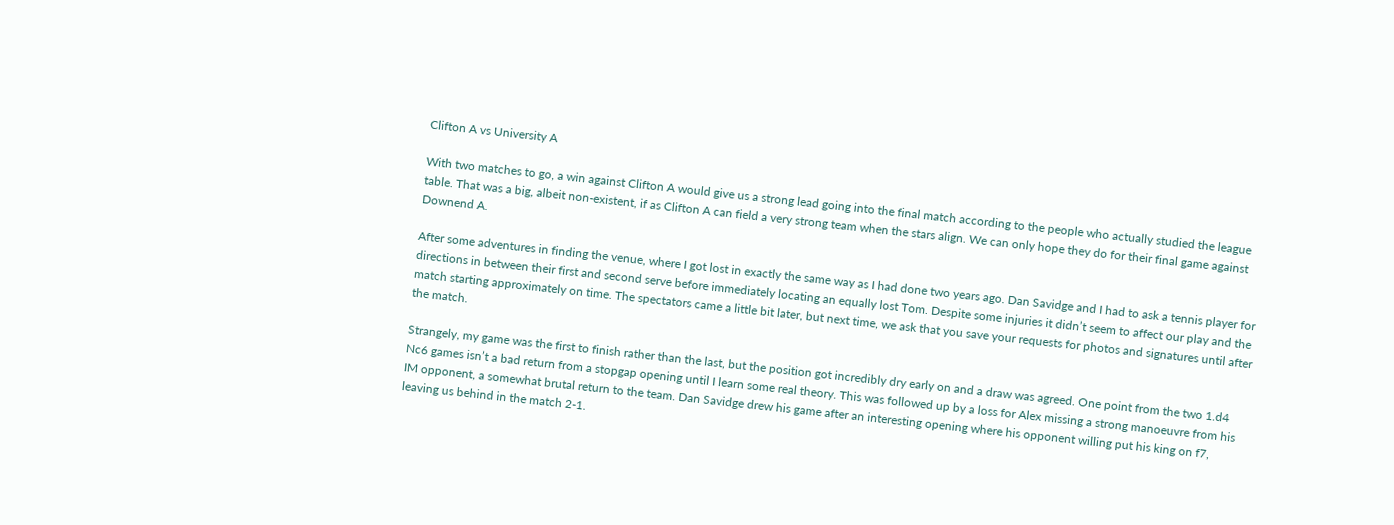Clifton A vs University A

With two matches to go, a win against Clifton A would give us a strong lead going into the final match according to the people who actually studied the league table. That was a big, albeit non-existent, if as Clifton A can field a very strong team when the stars align. We can only hope they do for their final game against Downend A.

After some adventures in finding the venue, where I got lost in exactly the same way as I had done two years ago. Dan Savidge and I had to ask a tennis player for directions in between their first and second serve before immediately locating an equally lost Tom. Despite some injuries it didn’t seem to affect our play and the match starting approximately on time. The spectators came a little bit later, but next time, we ask that you save your requests for photos and signatures until after the match.

Strangely, my game was the first to finish rather than the last, but the position got incredibly dry early on and a draw was agreed. One point from the two 1.d4 Nc6 games isn’t a bad return from a stopgap opening until I learn some real theory. This was followed up by a loss for Alex missing a strong manoeuvre from his IM opponent, a somewhat brutal return to the team. Dan Savidge drew his game after an interesting opening where his opponent willing put his king on f7, leaving us behind in the match 2-1.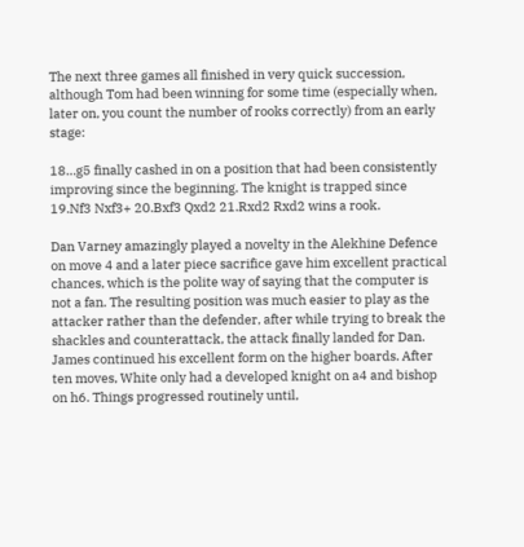The next three games all finished in very quick succession, although Tom had been winning for some time (especially when, later on, you count the number of rooks correctly) from an early stage:

18…g5 finally cashed in on a position that had been consistently improving since the beginning. The knight is trapped since 19.Nf3 Nxf3+ 20.Bxf3 Qxd2 21.Rxd2 Rxd2 wins a rook.

Dan Varney amazingly played a novelty in the Alekhine Defence on move 4 and a later piece sacrifice gave him excellent practical chances, which is the polite way of saying that the computer is not a fan. The resulting position was much easier to play as the attacker rather than the defender, after while trying to break the shackles and counterattack, the attack finally landed for Dan. James continued his excellent form on the higher boards. After ten moves, White only had a developed knight on a4 and bishop on h6. Things progressed routinely until,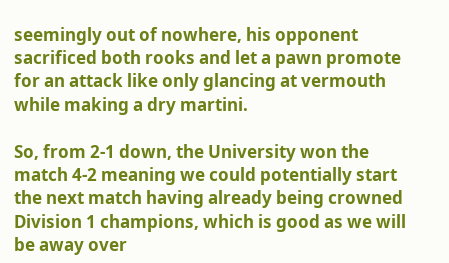seemingly out of nowhere, his opponent sacrificed both rooks and let a pawn promote for an attack like only glancing at vermouth while making a dry martini.

So, from 2-1 down, the University won the match 4-2 meaning we could potentially start the next match having already being crowned Division 1 champions, which is good as we will be away over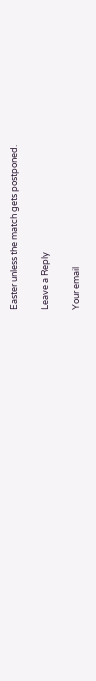Easter unless the match gets postponed.

Leave a Reply

Your email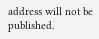address will not be published.